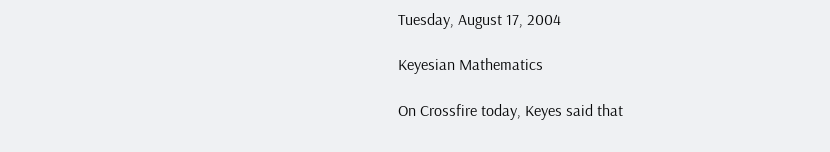Tuesday, August 17, 2004

Keyesian Mathematics

On Crossfire today, Keyes said that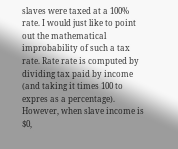slaves were taxed at a 100% rate. I would just like to point out the mathematical improbability of such a tax rate. Rate rate is computed by dividing tax paid by income (and taking it times 100 to expres as a percentage). However, when slave income is $0,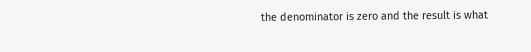the denominator is zero and the result is what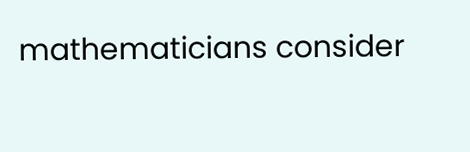mathematicians consider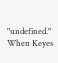"undefined." When Keyes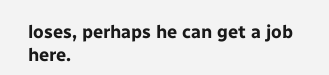loses, perhaps he can get a job here.